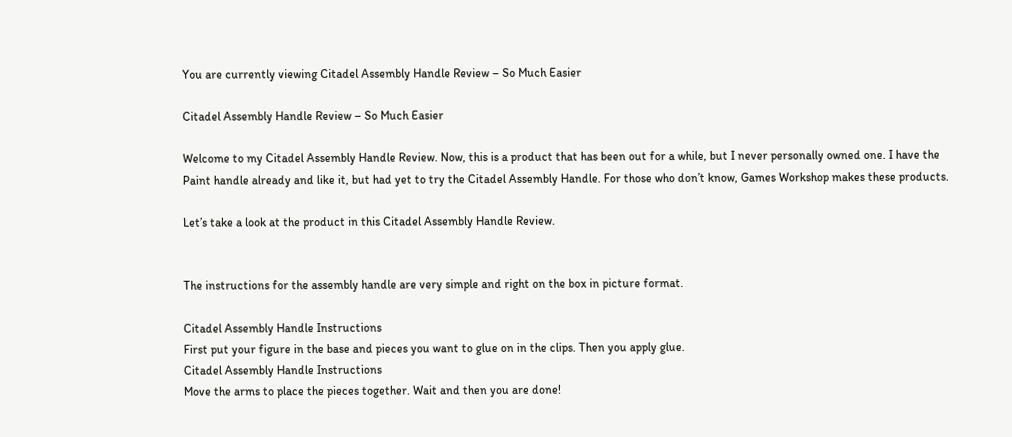You are currently viewing Citadel Assembly Handle Review – So Much Easier

Citadel Assembly Handle Review – So Much Easier

Welcome to my Citadel Assembly Handle Review. Now, this is a product that has been out for a while, but I never personally owned one. I have the Paint handle already and like it, but had yet to try the Citadel Assembly Handle. For those who don’t know, Games Workshop makes these products.

Let’s take a look at the product in this Citadel Assembly Handle Review.


The instructions for the assembly handle are very simple and right on the box in picture format.

Citadel Assembly Handle Instructions
First put your figure in the base and pieces you want to glue on in the clips. Then you apply glue.
Citadel Assembly Handle Instructions
Move the arms to place the pieces together. Wait and then you are done!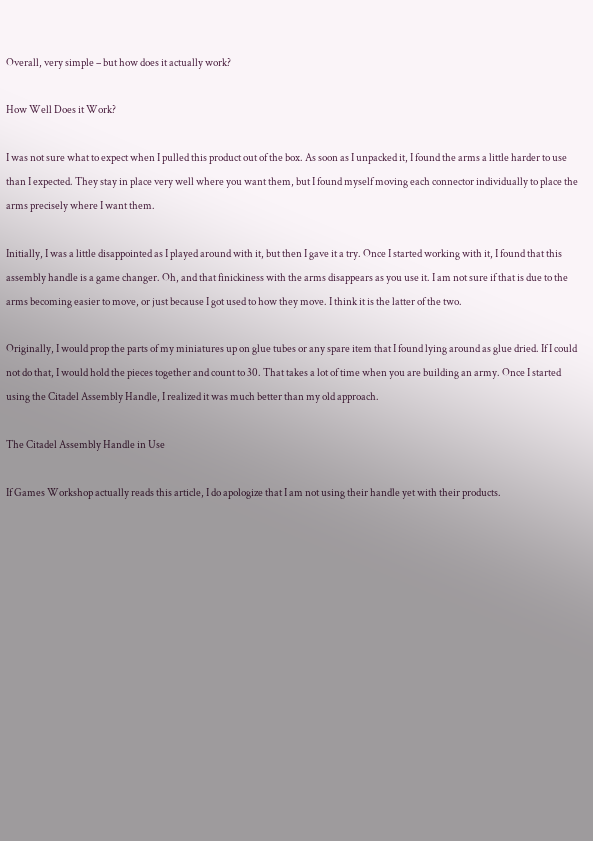Overall, very simple – but how does it actually work?

How Well Does it Work?

I was not sure what to expect when I pulled this product out of the box. As soon as I unpacked it, I found the arms a little harder to use than I expected. They stay in place very well where you want them, but I found myself moving each connector individually to place the arms precisely where I want them.

Initially, I was a little disappointed as I played around with it, but then I gave it a try. Once I started working with it, I found that this assembly handle is a game changer. Oh, and that finickiness with the arms disappears as you use it. I am not sure if that is due to the arms becoming easier to move, or just because I got used to how they move. I think it is the latter of the two.

Originally, I would prop the parts of my miniatures up on glue tubes or any spare item that I found lying around as glue dried. If I could not do that, I would hold the pieces together and count to 30. That takes a lot of time when you are building an army. Once I started using the Citadel Assembly Handle, I realized it was much better than my old approach.

The Citadel Assembly Handle in Use

If Games Workshop actually reads this article, I do apologize that I am not using their handle yet with their products.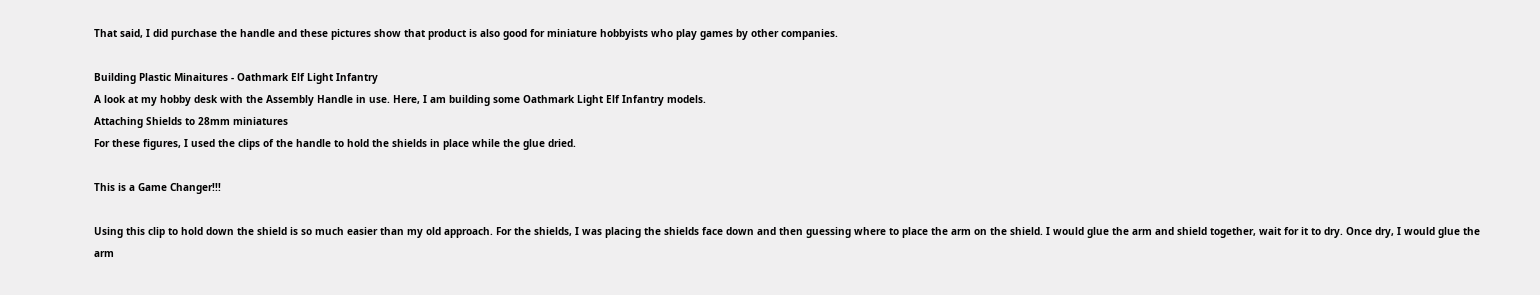That said, I did purchase the handle and these pictures show that product is also good for miniature hobbyists who play games by other companies.

Building Plastic Minaitures - Oathmark Elf Light Infantry
A look at my hobby desk with the Assembly Handle in use. Here, I am building some Oathmark Light Elf Infantry models.
Attaching Shields to 28mm miniatures
For these figures, I used the clips of the handle to hold the shields in place while the glue dried.

This is a Game Changer!!!

Using this clip to hold down the shield is so much easier than my old approach. For the shields, I was placing the shields face down and then guessing where to place the arm on the shield. I would glue the arm and shield together, wait for it to dry. Once dry, I would glue the arm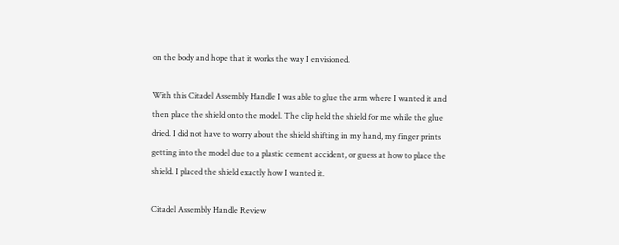on the body and hope that it works the way I envisioned.

With this Citadel Assembly Handle I was able to glue the arm where I wanted it and then place the shield onto the model. The clip held the shield for me while the glue dried. I did not have to worry about the shield shifting in my hand, my finger prints getting into the model due to a plastic cement accident, or guess at how to place the shield. I placed the shield exactly how I wanted it.

Citadel Assembly Handle Review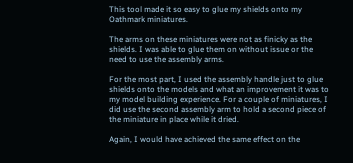This tool made it so easy to glue my shields onto my Oathmark miniatures.

The arms on these miniatures were not as finicky as the shields. I was able to glue them on without issue or the need to use the assembly arms.

For the most part, I used the assembly handle just to glue shields onto the models and what an improvement it was to my model building experience. For a couple of miniatures, I did use the second assembly arm to hold a second piece of the miniature in place while it dried.

Again, I would have achieved the same effect on the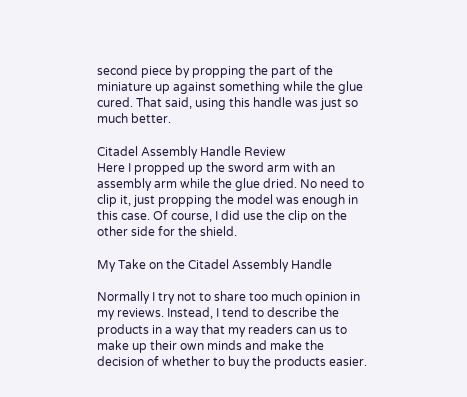second piece by propping the part of the miniature up against something while the glue cured. That said, using this handle was just so much better.

Citadel Assembly Handle Review
Here I propped up the sword arm with an assembly arm while the glue dried. No need to clip it, just propping the model was enough in this case. Of course, I did use the clip on the other side for the shield.

My Take on the Citadel Assembly Handle

Normally I try not to share too much opinion in my reviews. Instead, I tend to describe the products in a way that my readers can us to make up their own minds and make the decision of whether to buy the products easier.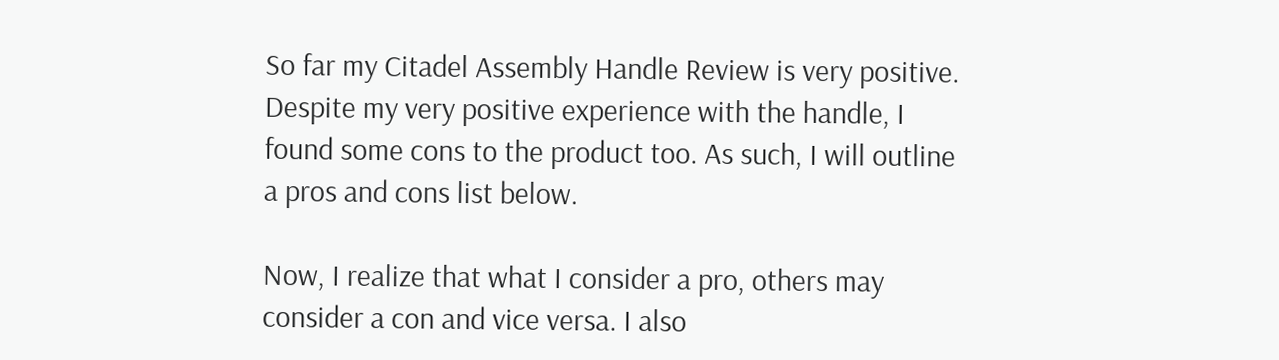So far my Citadel Assembly Handle Review is very positive. Despite my very positive experience with the handle, I found some cons to the product too. As such, I will outline a pros and cons list below.

Now, I realize that what I consider a pro, others may consider a con and vice versa. I also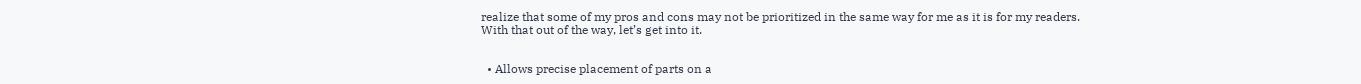realize that some of my pros and cons may not be prioritized in the same way for me as it is for my readers. With that out of the way, let’s get into it.


  • Allows precise placement of parts on a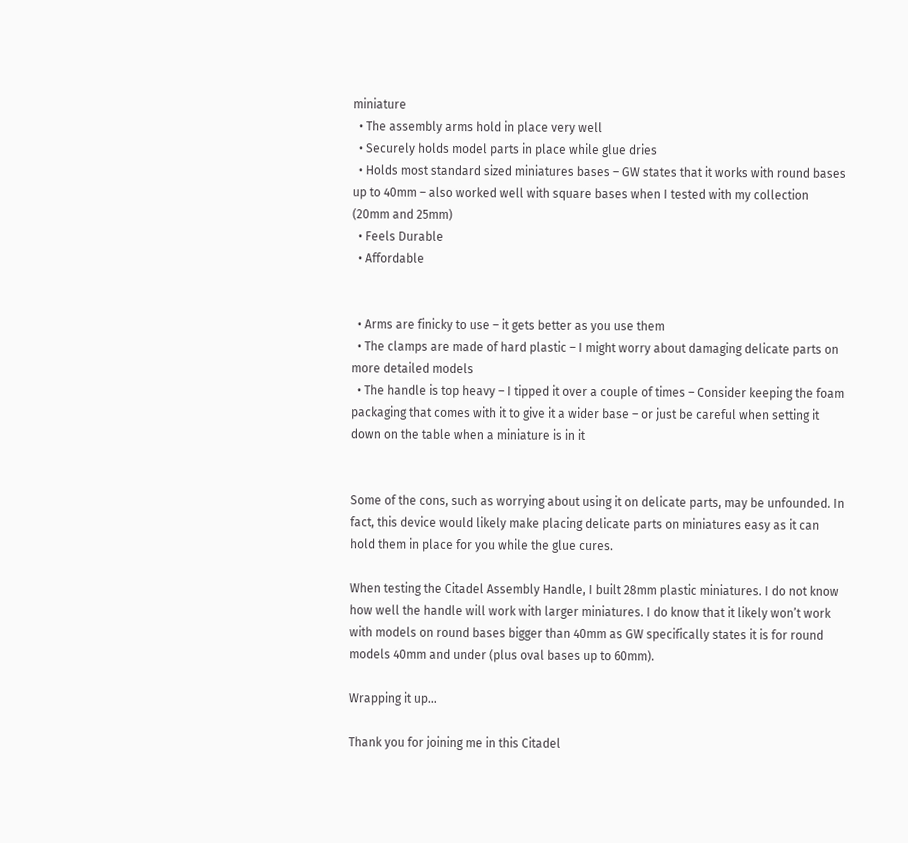miniature
  • The assembly arms hold in place very well
  • Securely holds model parts in place while glue dries
  • Holds most standard sized miniatures bases – GW states that it works with round bases up to 40mm – also worked well with square bases when I tested with my collection (20mm and 25mm)
  • Feels Durable
  • Affordable


  • Arms are finicky to use – it gets better as you use them
  • The clamps are made of hard plastic – I might worry about damaging delicate parts on more detailed models
  • The handle is top heavy – I tipped it over a couple of times – Consider keeping the foam packaging that comes with it to give it a wider base – or just be careful when setting it down on the table when a miniature is in it


Some of the cons, such as worrying about using it on delicate parts, may be unfounded. In fact, this device would likely make placing delicate parts on miniatures easy as it can hold them in place for you while the glue cures.

When testing the Citadel Assembly Handle, I built 28mm plastic miniatures. I do not know how well the handle will work with larger miniatures. I do know that it likely won’t work with models on round bases bigger than 40mm as GW specifically states it is for round models 40mm and under (plus oval bases up to 60mm).

Wrapping it up…

Thank you for joining me in this Citadel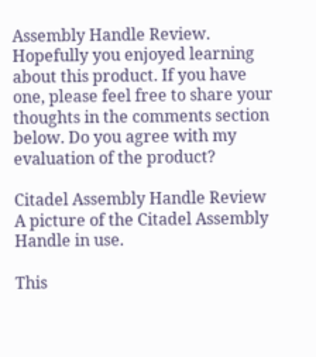Assembly Handle Review. Hopefully you enjoyed learning about this product. If you have one, please feel free to share your thoughts in the comments section below. Do you agree with my evaluation of the product?

Citadel Assembly Handle Review
A picture of the Citadel Assembly Handle in use.

This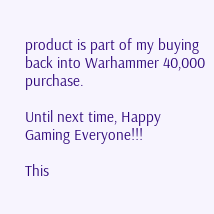product is part of my buying back into Warhammer 40,000 purchase.

Until next time, Happy Gaming Everyone!!!

This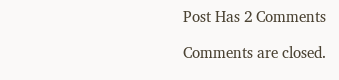Post Has 2 Comments

Comments are closed.